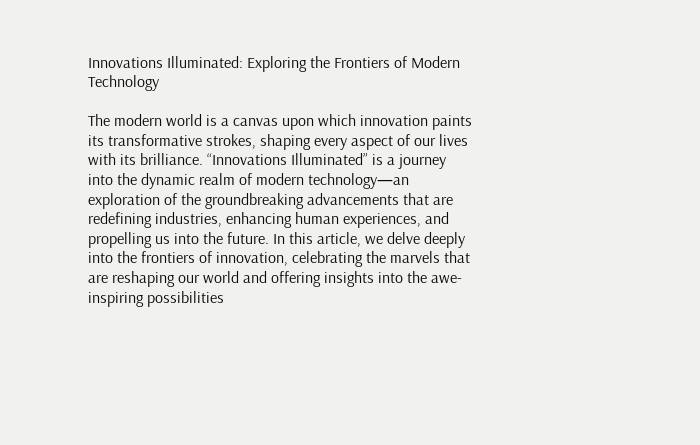Innovations Illuminated: Exploring the Frontiers of Modern Technology

The modern world is a canvas upon which innovation paints its transformative strokes, shaping every aspect of our lives with its brilliance. “Innovations Illuminated” is a journey into the dynamic realm of modern technology—an exploration of the groundbreaking advancements that are redefining industries, enhancing human experiences, and propelling us into the future. In this article, we delve deeply into the frontiers of innovation, celebrating the marvels that are reshaping our world and offering insights into the awe-inspiring possibilities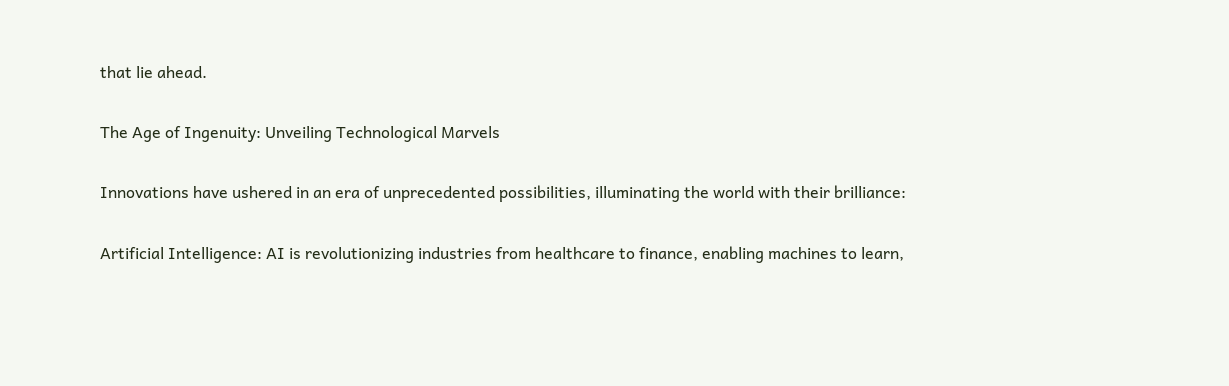that lie ahead.

The Age of Ingenuity: Unveiling Technological Marvels

Innovations have ushered in an era of unprecedented possibilities, illuminating the world with their brilliance:

Artificial Intelligence: AI is revolutionizing industries from healthcare to finance, enabling machines to learn,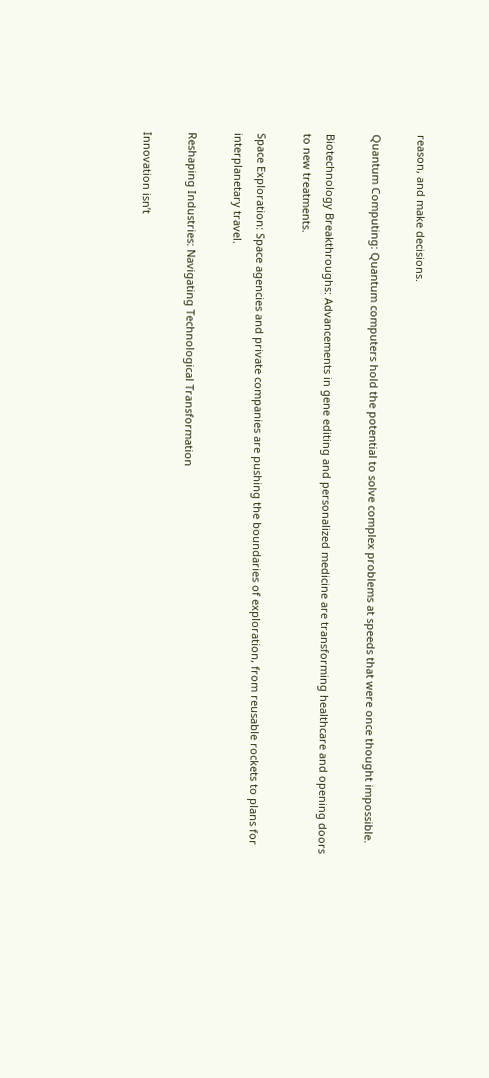reason, and make decisions.

Quantum Computing: Quantum computers hold the potential to solve complex problems at speeds that were once thought impossible.

Biotechnology Breakthroughs: Advancements in gene editing and personalized medicine are transforming healthcare and opening doors to new treatments.

Space Exploration: Space agencies and private companies are pushing the boundaries of exploration, from reusable rockets to plans for interplanetary travel.

Reshaping Industries: Navigating Technological Transformation

Innovation isn’t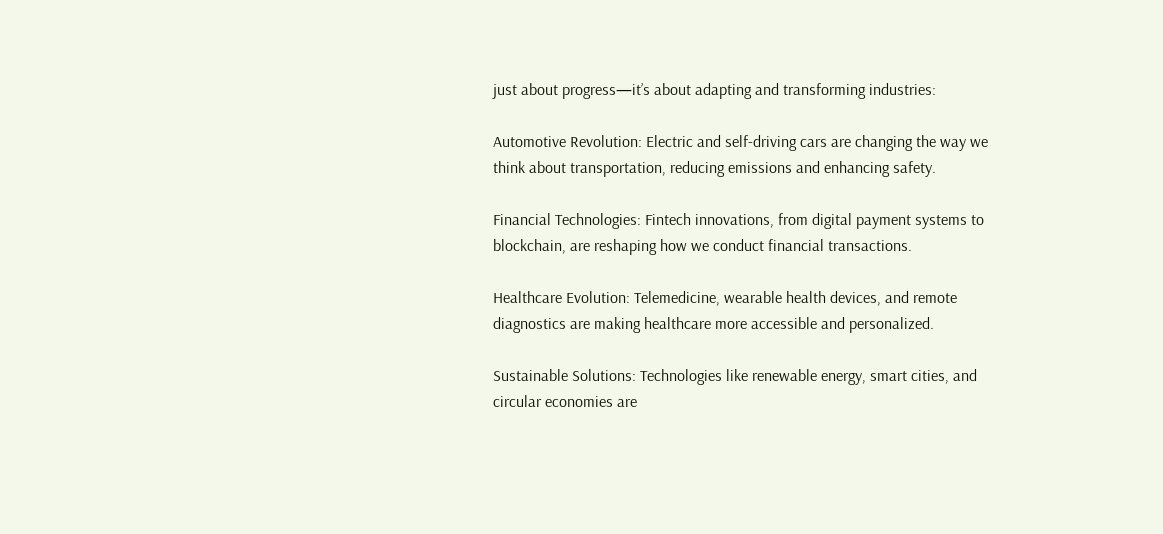just about progress—it’s about adapting and transforming industries:

Automotive Revolution: Electric and self-driving cars are changing the way we think about transportation, reducing emissions and enhancing safety.

Financial Technologies: Fintech innovations, from digital payment systems to blockchain, are reshaping how we conduct financial transactions.

Healthcare Evolution: Telemedicine, wearable health devices, and remote diagnostics are making healthcare more accessible and personalized.

Sustainable Solutions: Technologies like renewable energy, smart cities, and circular economies are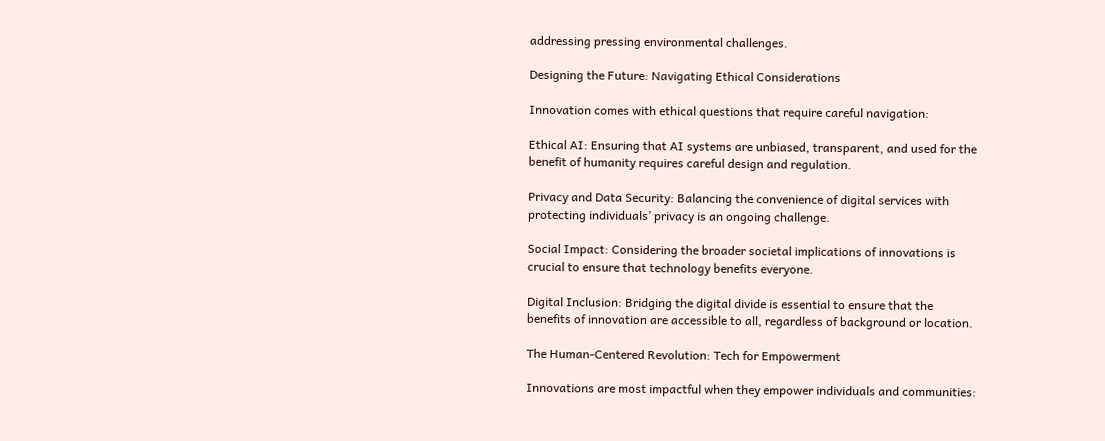addressing pressing environmental challenges.

Designing the Future: Navigating Ethical Considerations

Innovation comes with ethical questions that require careful navigation:

Ethical AI: Ensuring that AI systems are unbiased, transparent, and used for the benefit of humanity requires careful design and regulation.

Privacy and Data Security: Balancing the convenience of digital services with protecting individuals’ privacy is an ongoing challenge.

Social Impact: Considering the broader societal implications of innovations is crucial to ensure that technology benefits everyone.

Digital Inclusion: Bridging the digital divide is essential to ensure that the benefits of innovation are accessible to all, regardless of background or location.

The Human-Centered Revolution: Tech for Empowerment

Innovations are most impactful when they empower individuals and communities: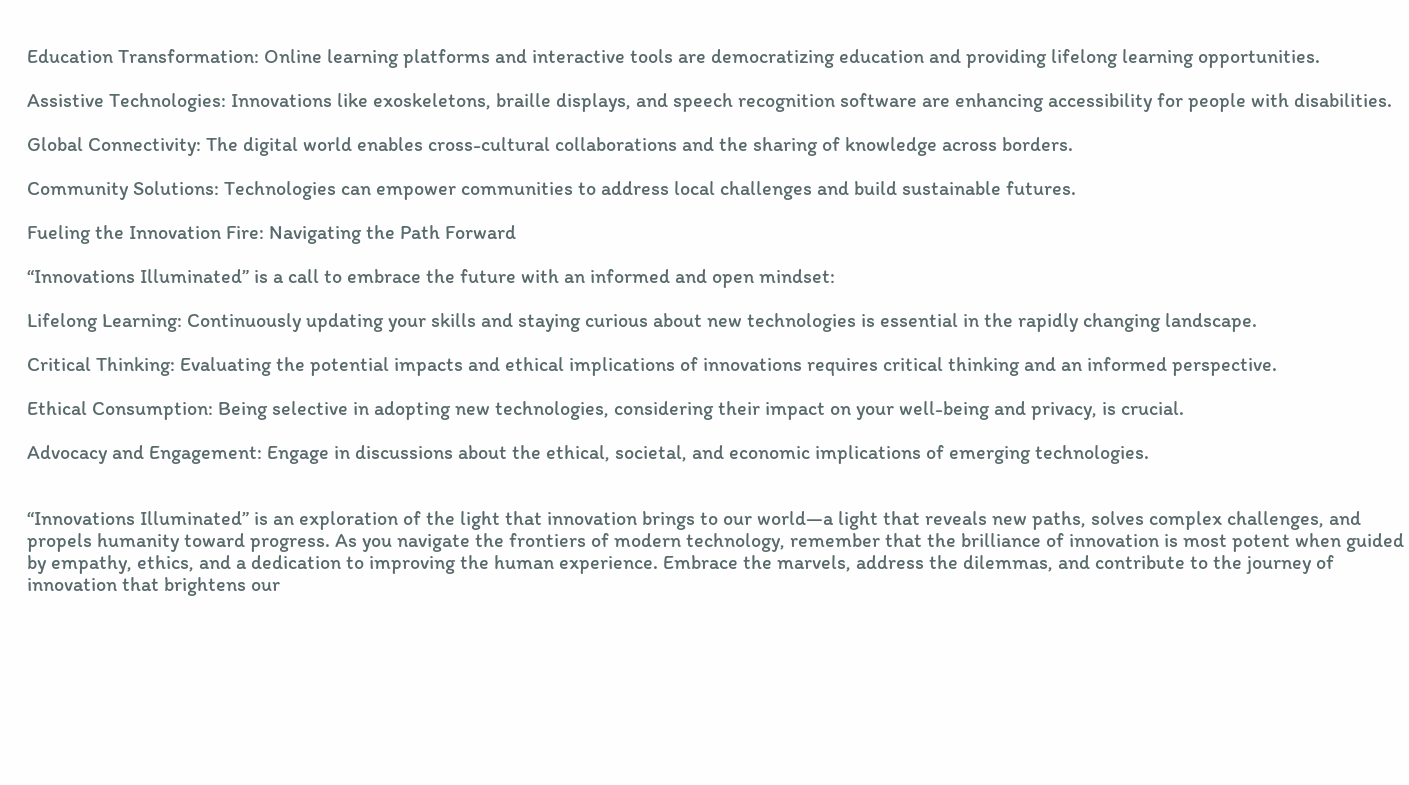Education Transformation: Online learning platforms and interactive tools are democratizing education and providing lifelong learning opportunities.

Assistive Technologies: Innovations like exoskeletons, braille displays, and speech recognition software are enhancing accessibility for people with disabilities.

Global Connectivity: The digital world enables cross-cultural collaborations and the sharing of knowledge across borders.

Community Solutions: Technologies can empower communities to address local challenges and build sustainable futures.

Fueling the Innovation Fire: Navigating the Path Forward

“Innovations Illuminated” is a call to embrace the future with an informed and open mindset:

Lifelong Learning: Continuously updating your skills and staying curious about new technologies is essential in the rapidly changing landscape.

Critical Thinking: Evaluating the potential impacts and ethical implications of innovations requires critical thinking and an informed perspective.

Ethical Consumption: Being selective in adopting new technologies, considering their impact on your well-being and privacy, is crucial.

Advocacy and Engagement: Engage in discussions about the ethical, societal, and economic implications of emerging technologies.


“Innovations Illuminated” is an exploration of the light that innovation brings to our world—a light that reveals new paths, solves complex challenges, and propels humanity toward progress. As you navigate the frontiers of modern technology, remember that the brilliance of innovation is most potent when guided by empathy, ethics, and a dedication to improving the human experience. Embrace the marvels, address the dilemmas, and contribute to the journey of innovation that brightens our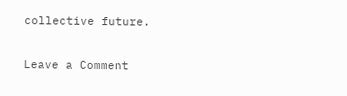collective future.

Leave a Comment